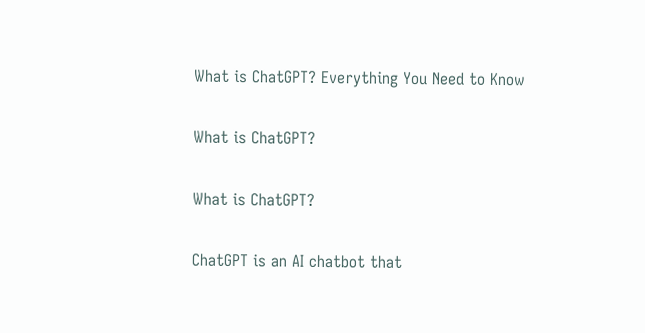What is ChatGPT? Everything You Need to Know

What is ChatGPT?

What is ChatGPT?

ChatGPT is an AI chatbot that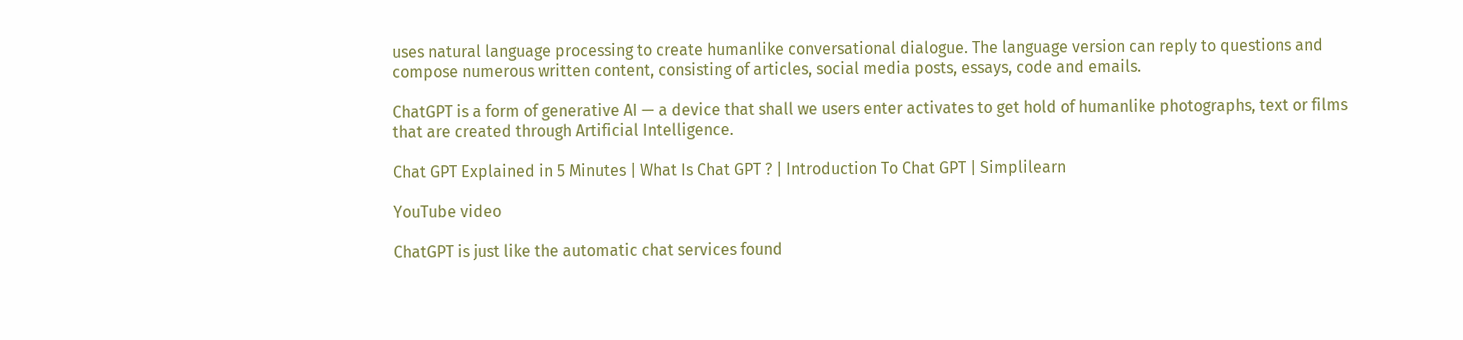uses natural language processing to create humanlike conversational dialogue. The language version can reply to questions and compose numerous written content, consisting of articles, social media posts, essays, code and emails.

ChatGPT is a form of generative AI — a device that shall we users enter activates to get hold of humanlike photographs, text or films that are created through Artificial Intelligence.

Chat GPT Explained in 5 Minutes | What Is Chat GPT ? | Introduction To Chat GPT | Simplilearn

YouTube video

ChatGPT is just like the automatic chat services found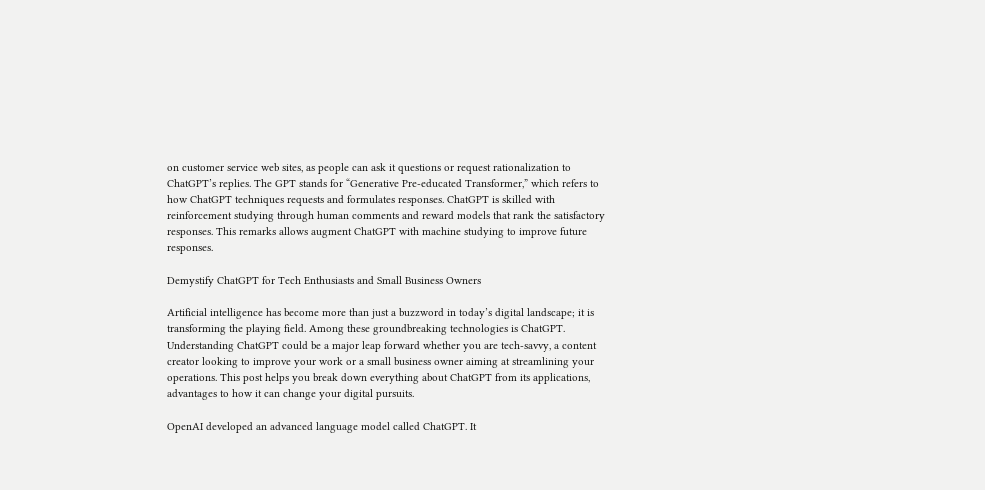on customer service web sites, as people can ask it questions or request rationalization to ChatGPT’s replies. The GPT stands for “Generative Pre-educated Transformer,” which refers to how ChatGPT techniques requests and formulates responses. ChatGPT is skilled with reinforcement studying through human comments and reward models that rank the satisfactory responses. This remarks allows augment ChatGPT with machine studying to improve future responses.

Demystify ChatGPT for Tech Enthusiasts and Small Business Owners

Artificial intelligence has become more than just a buzzword in today’s digital landscape; it is transforming the playing field. Among these groundbreaking technologies is ChatGPT. Understanding ChatGPT could be a major leap forward whether you are tech-savvy, a content creator looking to improve your work or a small business owner aiming at streamlining your operations. This post helps you break down everything about ChatGPT from its applications, advantages to how it can change your digital pursuits.

OpenAI developed an advanced language model called ChatGPT. It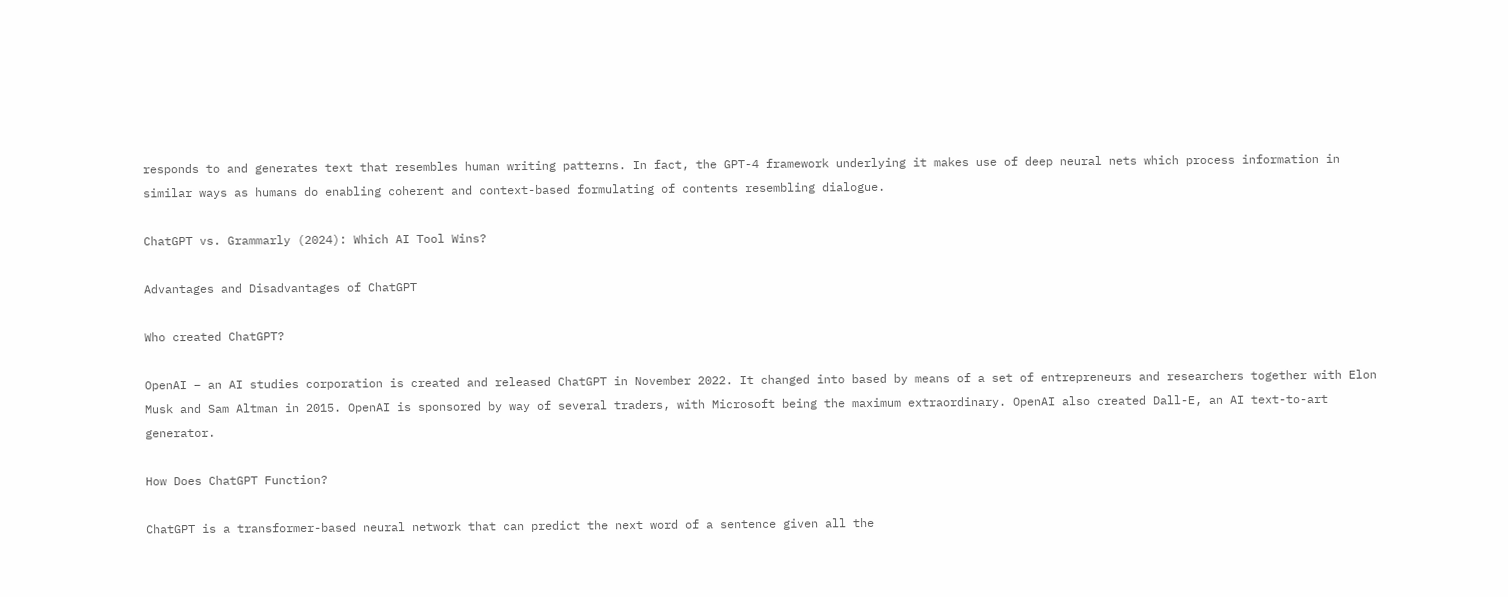responds to and generates text that resembles human writing patterns. In fact, the GPT-4 framework underlying it makes use of deep neural nets which process information in similar ways as humans do enabling coherent and context-based formulating of contents resembling dialogue.

ChatGPT vs. Grammarly (2024): Which AI Tool Wins?

Advantages and Disadvantages of ChatGPT

Who created ChatGPT?

OpenAI – an AI studies corporation is created and released ChatGPT in November 2022. It changed into based by means of a set of entrepreneurs and researchers together with Elon Musk and Sam Altman in 2015. OpenAI is sponsored by way of several traders, with Microsoft being the maximum extraordinary. OpenAI also created Dall-E, an AI text-to-art generator.

How Does ChatGPT Function?

ChatGPT is a transformer-based neural network that can predict the next word of a sentence given all the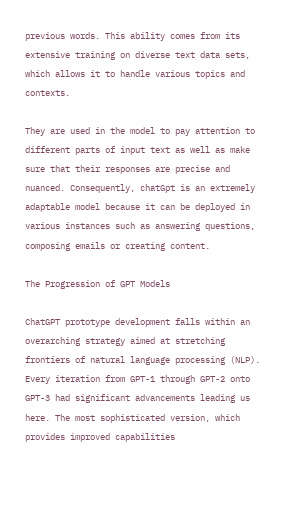previous words. This ability comes from its extensive training on diverse text data sets, which allows it to handle various topics and contexts.

They are used in the model to pay attention to different parts of input text as well as make sure that their responses are precise and nuanced. Consequently, chatGpt is an extremely adaptable model because it can be deployed in various instances such as answering questions, composing emails or creating content.

The Progression of GPT Models

ChatGPT prototype development falls within an overarching strategy aimed at stretching frontiers of natural language processing (NLP). Every iteration from GPT-1 through GPT-2 onto GPT-3 had significant advancements leading us here. The most sophisticated version, which provides improved capabilities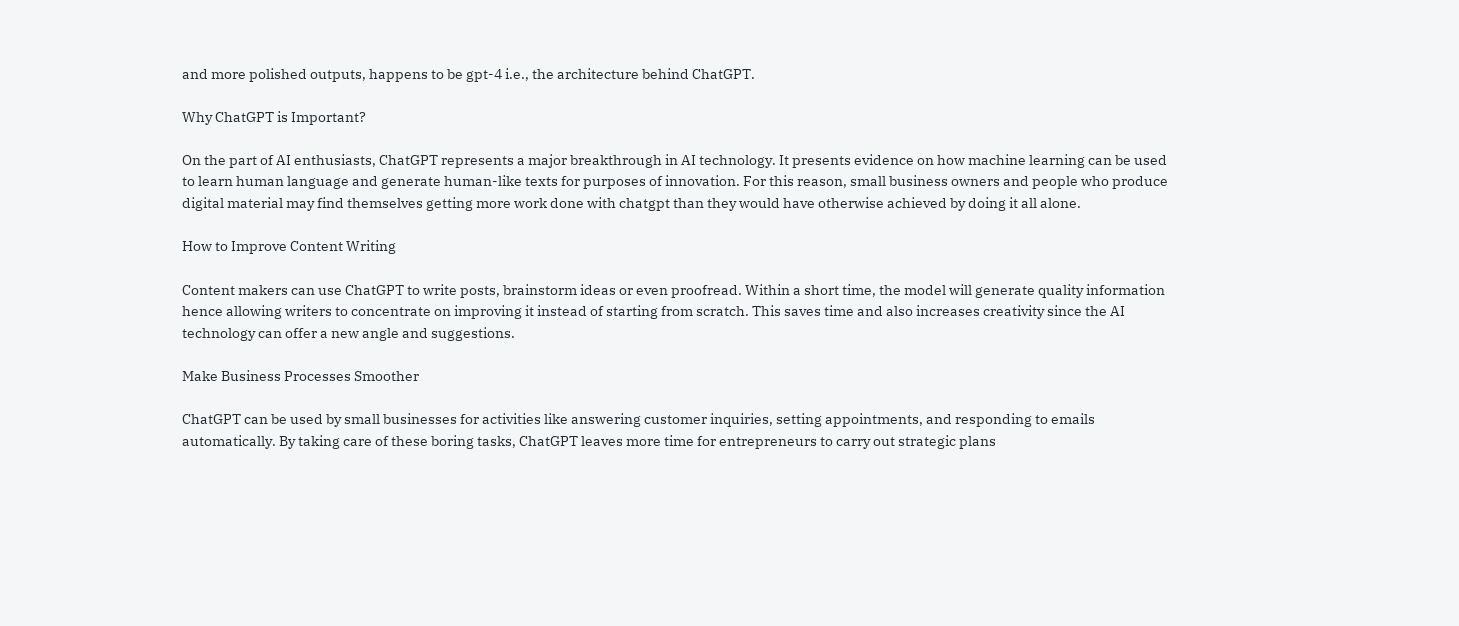and more polished outputs, happens to be gpt-4 i.e., the architecture behind ChatGPT.

Why ChatGPT is Important?

On the part of AI enthusiasts, ChatGPT represents a major breakthrough in AI technology. It presents evidence on how machine learning can be used to learn human language and generate human-like texts for purposes of innovation. For this reason, small business owners and people who produce digital material may find themselves getting more work done with chatgpt than they would have otherwise achieved by doing it all alone.

How to Improve Content Writing

Content makers can use ChatGPT to write posts, brainstorm ideas or even proofread. Within a short time, the model will generate quality information hence allowing writers to concentrate on improving it instead of starting from scratch. This saves time and also increases creativity since the AI technology can offer a new angle and suggestions.

Make Business Processes Smoother

ChatGPT can be used by small businesses for activities like answering customer inquiries, setting appointments, and responding to emails automatically. By taking care of these boring tasks, ChatGPT leaves more time for entrepreneurs to carry out strategic plans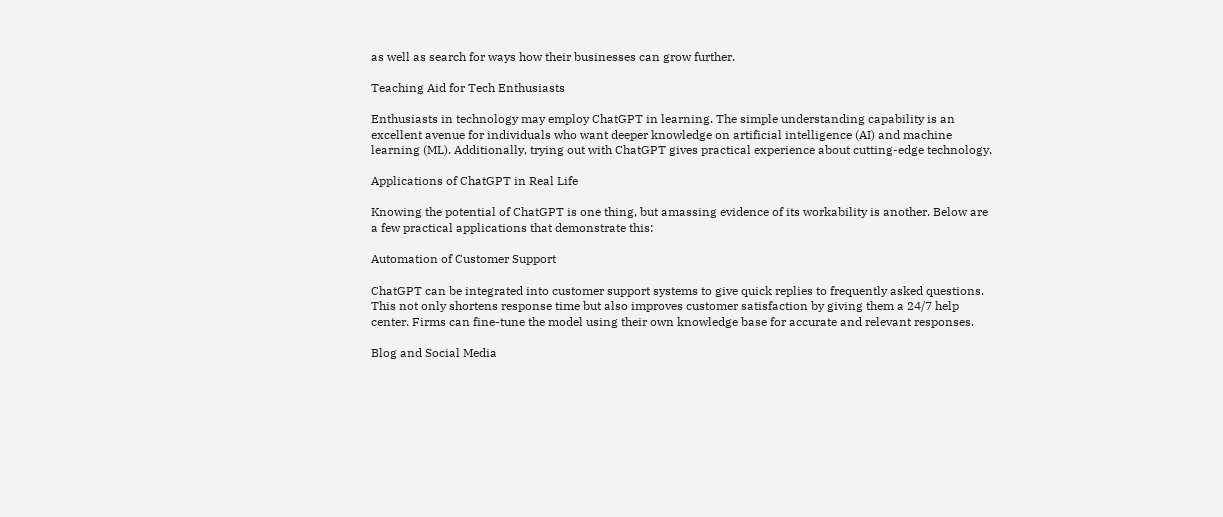as well as search for ways how their businesses can grow further.

Teaching Aid for Tech Enthusiasts

Enthusiasts in technology may employ ChatGPT in learning. The simple understanding capability is an excellent avenue for individuals who want deeper knowledge on artificial intelligence (AI) and machine learning (ML). Additionally, trying out with ChatGPT gives practical experience about cutting-edge technology.

Applications of ChatGPT in Real Life

Knowing the potential of ChatGPT is one thing, but amassing evidence of its workability is another. Below are a few practical applications that demonstrate this:

Automation of Customer Support

ChatGPT can be integrated into customer support systems to give quick replies to frequently asked questions. This not only shortens response time but also improves customer satisfaction by giving them a 24/7 help center. Firms can fine-tune the model using their own knowledge base for accurate and relevant responses.

Blog and Social Media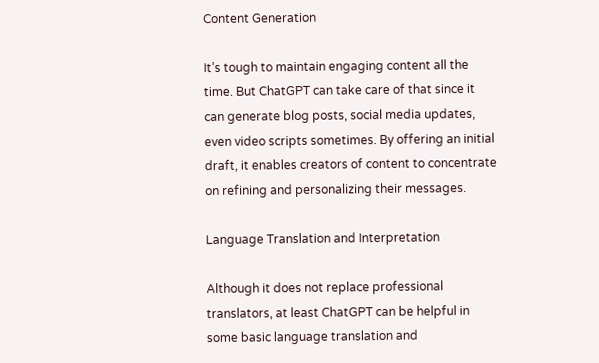Content Generation

It’s tough to maintain engaging content all the time. But ChatGPT can take care of that since it can generate blog posts, social media updates, even video scripts sometimes. By offering an initial draft, it enables creators of content to concentrate on refining and personalizing their messages.

Language Translation and Interpretation

Although it does not replace professional translators, at least ChatGPT can be helpful in some basic language translation and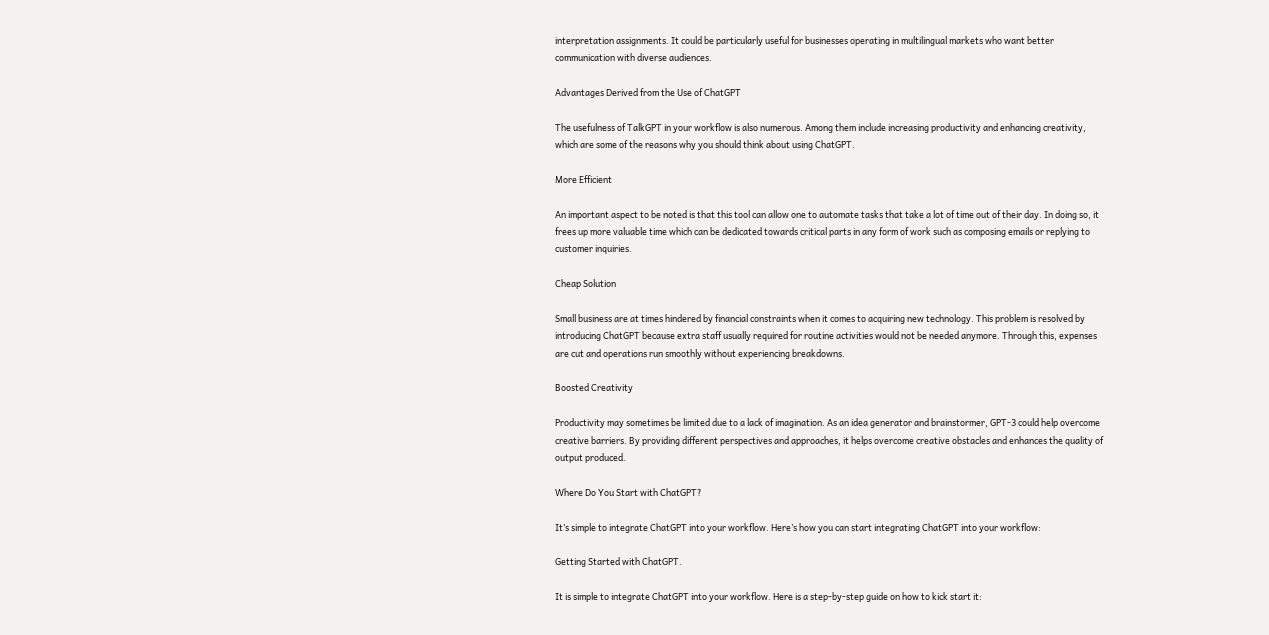interpretation assignments. It could be particularly useful for businesses operating in multilingual markets who want better communication with diverse audiences.

Advantages Derived from the Use of ChatGPT

The usefulness of TalkGPT in your workflow is also numerous. Among them include increasing productivity and enhancing creativity, which are some of the reasons why you should think about using ChatGPT.

More Efficient

An important aspect to be noted is that this tool can allow one to automate tasks that take a lot of time out of their day. In doing so, it frees up more valuable time which can be dedicated towards critical parts in any form of work such as composing emails or replying to customer inquiries.

Cheap Solution

Small business are at times hindered by financial constraints when it comes to acquiring new technology. This problem is resolved by introducing ChatGPT because extra staff usually required for routine activities would not be needed anymore. Through this, expenses are cut and operations run smoothly without experiencing breakdowns.

Boosted Creativity

Productivity may sometimes be limited due to a lack of imagination. As an idea generator and brainstormer, GPT-3 could help overcome creative barriers. By providing different perspectives and approaches, it helps overcome creative obstacles and enhances the quality of output produced.

Where Do You Start with ChatGPT?

It’s simple to integrate ChatGPT into your workflow. Here’s how you can start integrating ChatGPT into your workflow:

Getting Started with ChatGPT.

It is simple to integrate ChatGPT into your workflow. Here is a step-by-step guide on how to kick start it: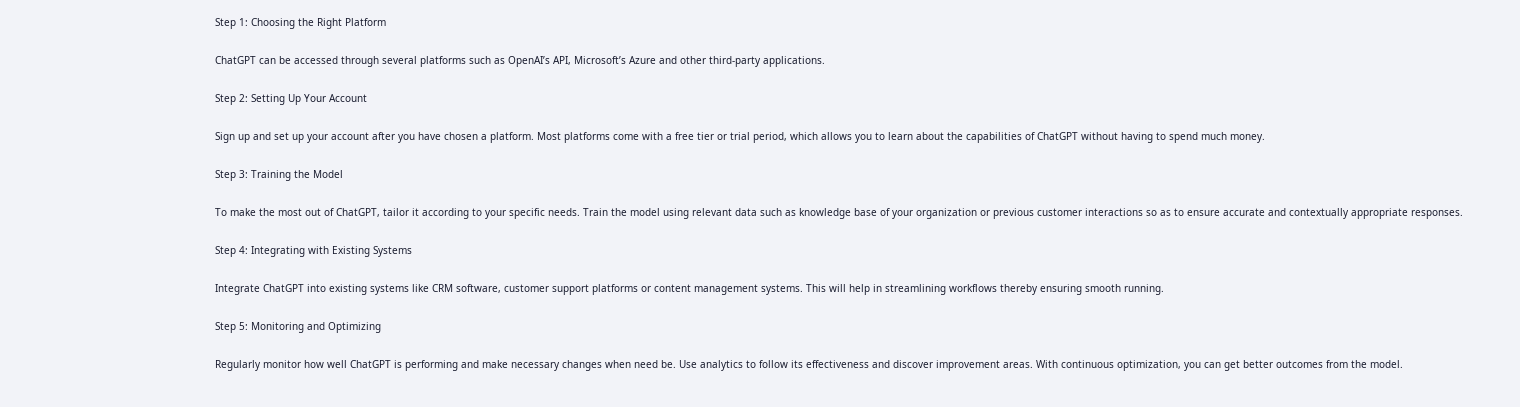Step 1: Choosing the Right Platform

ChatGPT can be accessed through several platforms such as OpenAI’s API, Microsoft’s Azure and other third-party applications.

Step 2: Setting Up Your Account

Sign up and set up your account after you have chosen a platform. Most platforms come with a free tier or trial period, which allows you to learn about the capabilities of ChatGPT without having to spend much money.

Step 3: Training the Model

To make the most out of ChatGPT, tailor it according to your specific needs. Train the model using relevant data such as knowledge base of your organization or previous customer interactions so as to ensure accurate and contextually appropriate responses.

Step 4: Integrating with Existing Systems

Integrate ChatGPT into existing systems like CRM software, customer support platforms or content management systems. This will help in streamlining workflows thereby ensuring smooth running.

Step 5: Monitoring and Optimizing

Regularly monitor how well ChatGPT is performing and make necessary changes when need be. Use analytics to follow its effectiveness and discover improvement areas. With continuous optimization, you can get better outcomes from the model.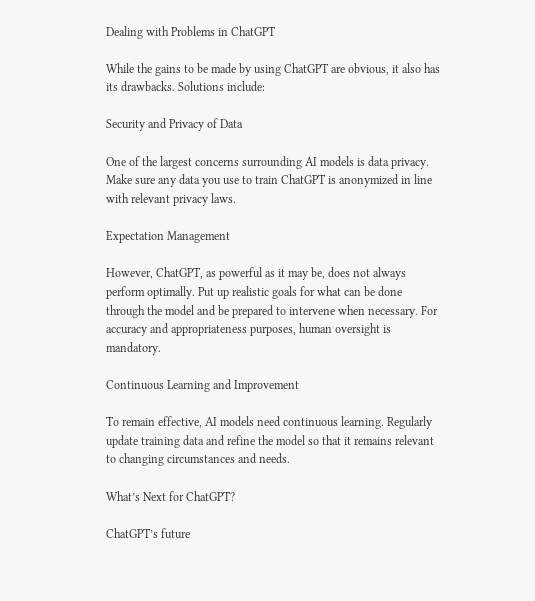Dealing with Problems in ChatGPT

While the gains to be made by using ChatGPT are obvious, it also has its drawbacks. Solutions include:

Security and Privacy of Data

One of the largest concerns surrounding AI models is data privacy. Make sure any data you use to train ChatGPT is anonymized in line with relevant privacy laws.

Expectation Management

However, ChatGPT, as powerful as it may be, does not always perform optimally. Put up realistic goals for what can be done through the model and be prepared to intervene when necessary. For accuracy and appropriateness purposes, human oversight is mandatory.

Continuous Learning and Improvement

To remain effective, AI models need continuous learning. Regularly update training data and refine the model so that it remains relevant to changing circumstances and needs.

What’s Next for ChatGPT?

ChatGPT’s future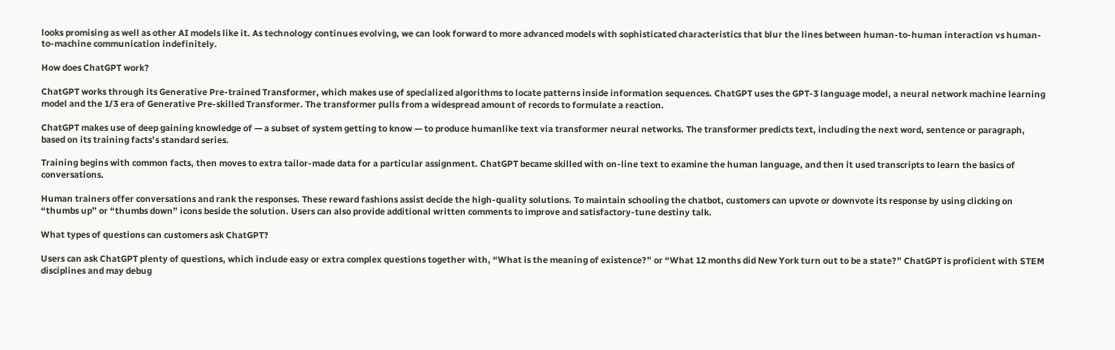looks promising as well as other AI models like it. As technology continues evolving, we can look forward to more advanced models with sophisticated characteristics that blur the lines between human-to-human interaction vs human-to-machine communication indefinitely.

How does ChatGPT work?

ChatGPT works through its Generative Pre-trained Transformer, which makes use of specialized algorithms to locate patterns inside information sequences. ChatGPT uses the GPT-3 language model, a neural network machine learning model and the 1/3 era of Generative Pre-skilled Transformer. The transformer pulls from a widespread amount of records to formulate a reaction.

ChatGPT makes use of deep gaining knowledge of — a subset of system getting to know — to produce humanlike text via transformer neural networks. The transformer predicts text, including the next word, sentence or paragraph, based on its training facts’s standard series.

Training begins with common facts, then moves to extra tailor-made data for a particular assignment. ChatGPT became skilled with on-line text to examine the human language, and then it used transcripts to learn the basics of conversations.

Human trainers offer conversations and rank the responses. These reward fashions assist decide the high-quality solutions. To maintain schooling the chatbot, customers can upvote or downvote its response by using clicking on “thumbs up” or “thumbs down” icons beside the solution. Users can also provide additional written comments to improve and satisfactory-tune destiny talk.

What types of questions can customers ask ChatGPT?

Users can ask ChatGPT plenty of questions, which include easy or extra complex questions together with, “What is the meaning of existence?” or “What 12 months did New York turn out to be a state?” ChatGPT is proficient with STEM disciplines and may debug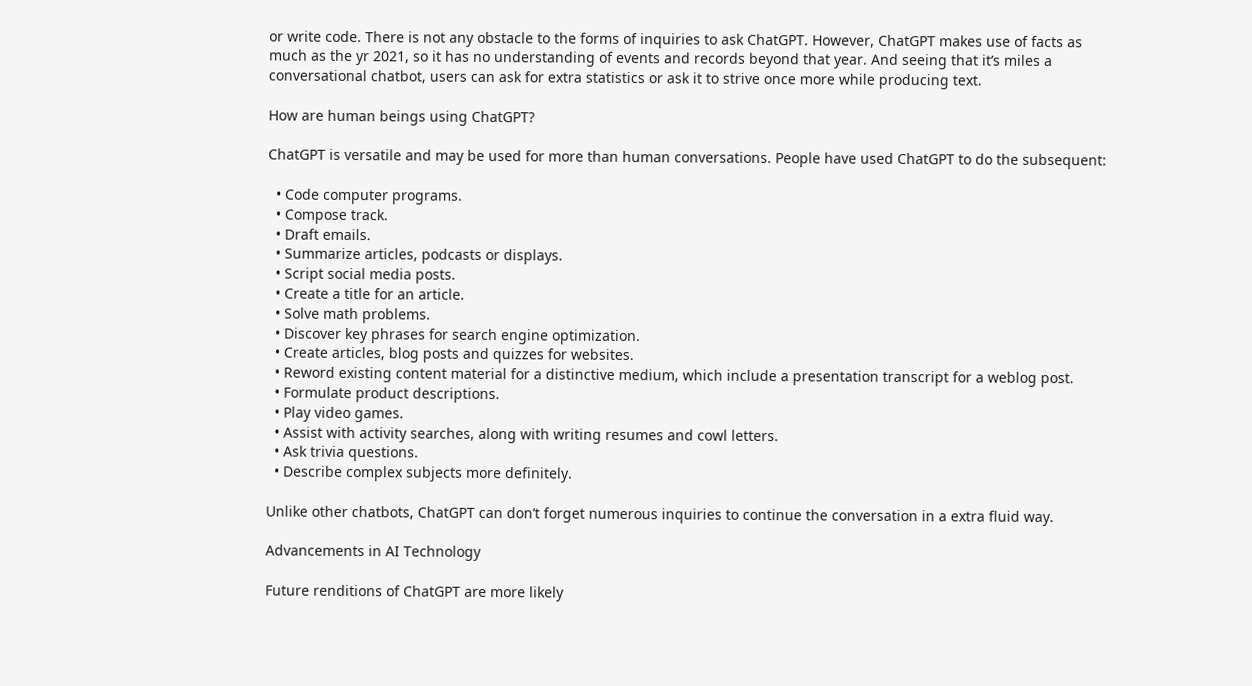or write code. There is not any obstacle to the forms of inquiries to ask ChatGPT. However, ChatGPT makes use of facts as much as the yr 2021, so it has no understanding of events and records beyond that year. And seeing that it’s miles a conversational chatbot, users can ask for extra statistics or ask it to strive once more while producing text.

How are human beings using ChatGPT?

ChatGPT is versatile and may be used for more than human conversations. People have used ChatGPT to do the subsequent:

  • Code computer programs.
  • Compose track.
  • Draft emails.
  • Summarize articles, podcasts or displays.
  • Script social media posts.
  • Create a title for an article.
  • Solve math problems.
  • Discover key phrases for search engine optimization.
  • Create articles, blog posts and quizzes for websites.
  • Reword existing content material for a distinctive medium, which include a presentation transcript for a weblog post.
  • Formulate product descriptions.
  • Play video games.
  • Assist with activity searches, along with writing resumes and cowl letters.
  • Ask trivia questions.
  • Describe complex subjects more definitely.

Unlike other chatbots, ChatGPT can don’t forget numerous inquiries to continue the conversation in a extra fluid way.

Advancements in AI Technology

Future renditions of ChatGPT are more likely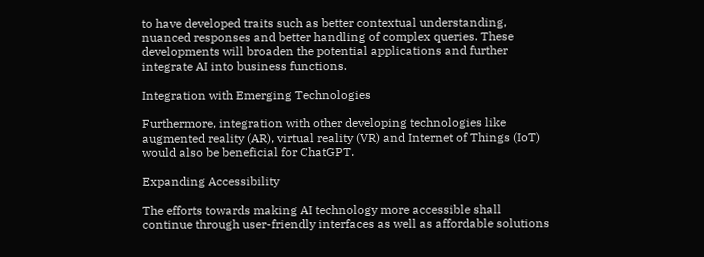to have developed traits such as better contextual understanding, nuanced responses and better handling of complex queries. These developments will broaden the potential applications and further integrate AI into business functions.

Integration with Emerging Technologies

Furthermore, integration with other developing technologies like augmented reality (AR), virtual reality (VR) and Internet of Things (IoT) would also be beneficial for ChatGPT.

Expanding Accessibility

The efforts towards making AI technology more accessible shall continue through user-friendly interfaces as well as affordable solutions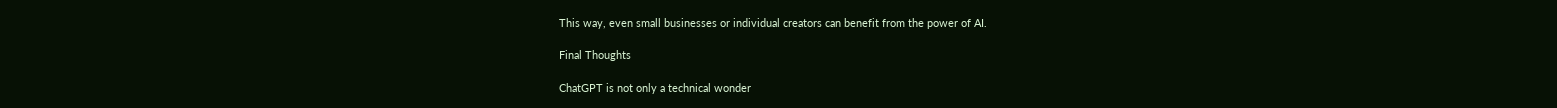This way, even small businesses or individual creators can benefit from the power of AI.

Final Thoughts

ChatGPT is not only a technical wonder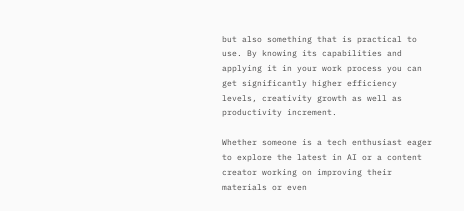but also something that is practical to use. By knowing its capabilities and applying it in your work process you can get significantly higher efficiency levels, creativity growth as well as productivity increment.

Whether someone is a tech enthusiast eager to explore the latest in AI or a content creator working on improving their materials or even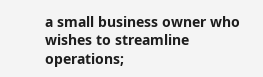a small business owner who wishes to streamline operations;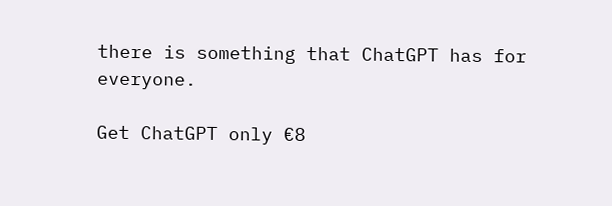there is something that ChatGPT has for everyone.

Get ChatGPT only €8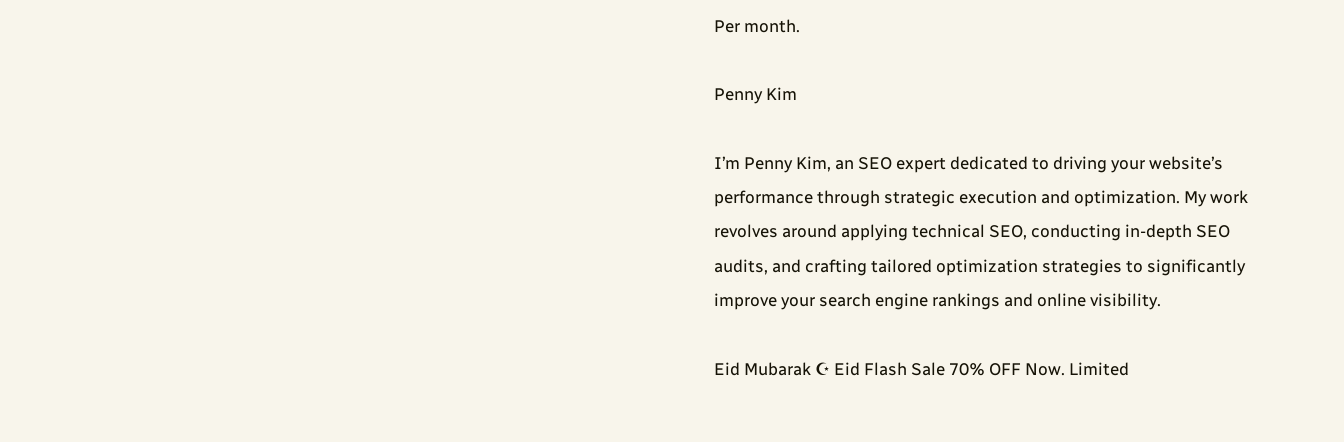Per month.

Penny Kim

I’m Penny Kim, an SEO expert dedicated to driving your website’s performance through strategic execution and optimization. My work revolves around applying technical SEO, conducting in-depth SEO audits, and crafting tailored optimization strategies to significantly improve your search engine rankings and online visibility.

Eid Mubarak ☪ Eid Flash Sale 70% OFF Now. Limited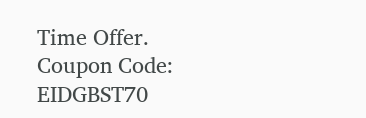Time Offer. Coupon Code: EIDGBST70